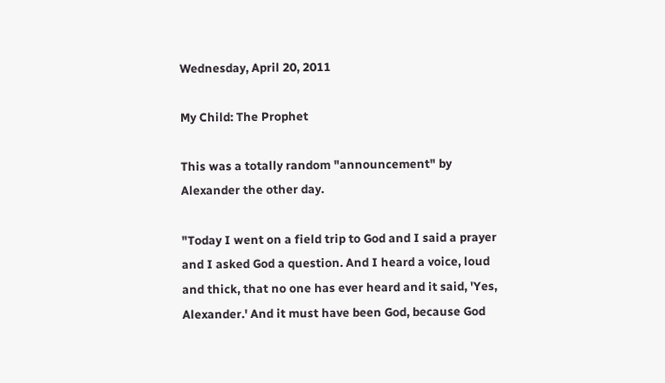Wednesday, April 20, 2011

My Child: The Prophet

This was a totally random "announcement" by Alexander the other day.

"Today I went on a field trip to God and I said a prayer and I asked God a question. And I heard a voice, loud and thick, that no one has ever heard and it said, 'Yes, Alexander.' And it must have been God, because God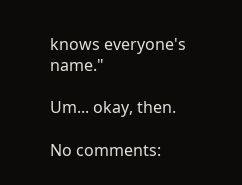knows everyone's name."

Um... okay, then.

No comments: